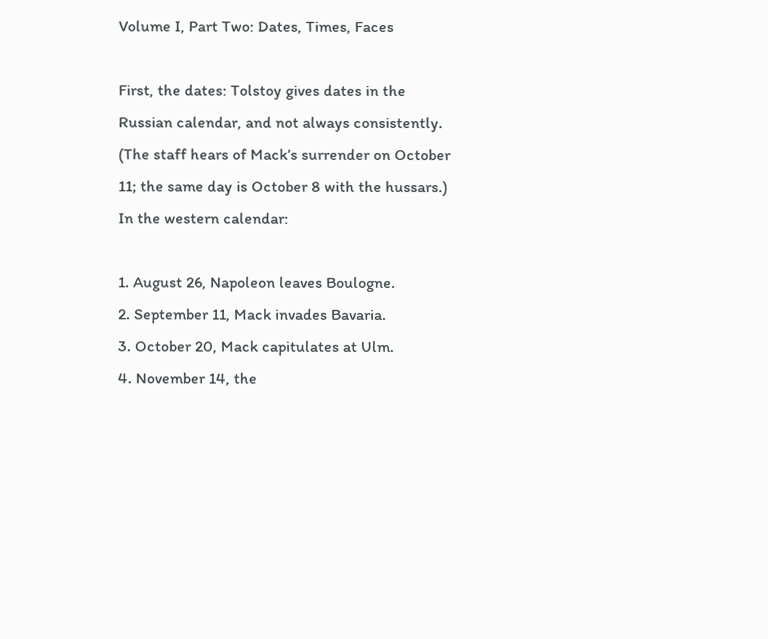Volume I, Part Two: Dates, Times, Faces

First, the dates: Tolstoy gives dates in the Russian calendar, and not always consistently. (The staff hears of Mack’s surrender on October 11; the same day is October 8 with the hussars.) In the western calendar:

1. August 26, Napoleon leaves Boulogne.
2. September 11, Mack invades Bavaria.
3. October 20, Mack capitulates at Ulm.
4. November 14, the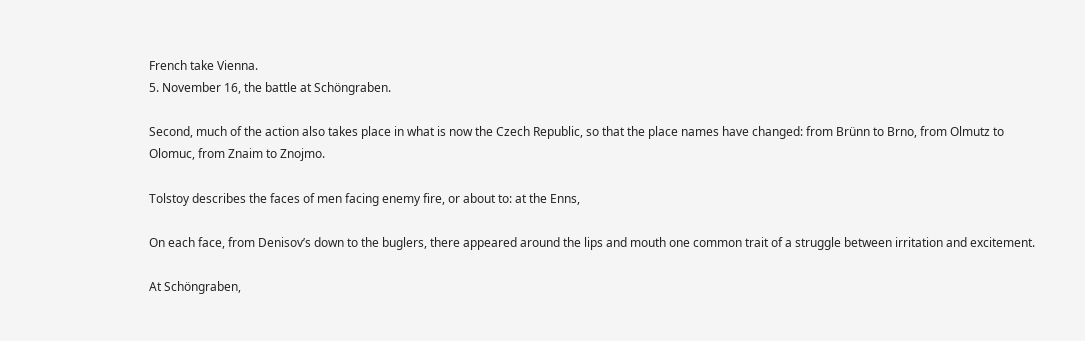French take Vienna.
5. November 16, the battle at Schöngraben.

Second, much of the action also takes place in what is now the Czech Republic, so that the place names have changed: from Brünn to Brno, from Olmutz to Olomuc, from Znaim to Znojmo.

Tolstoy describes the faces of men facing enemy fire, or about to: at the Enns,

On each face, from Denisov’s down to the buglers, there appeared around the lips and mouth one common trait of a struggle between irritation and excitement.

At Schöngraben,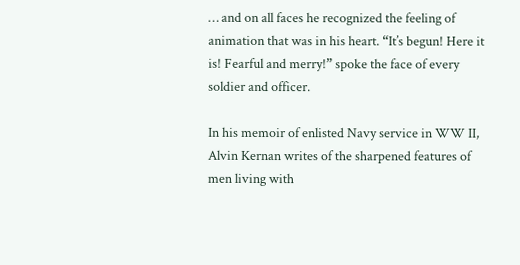… and on all faces he recognized the feeling of animation that was in his heart. “It’s begun! Here it is! Fearful and merry!” spoke the face of every soldier and officer.

In his memoir of enlisted Navy service in WW II, Alvin Kernan writes of the sharpened features of men living with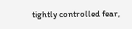tightly controlled fear,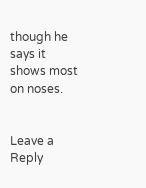though he says it shows most on noses.


Leave a Reply